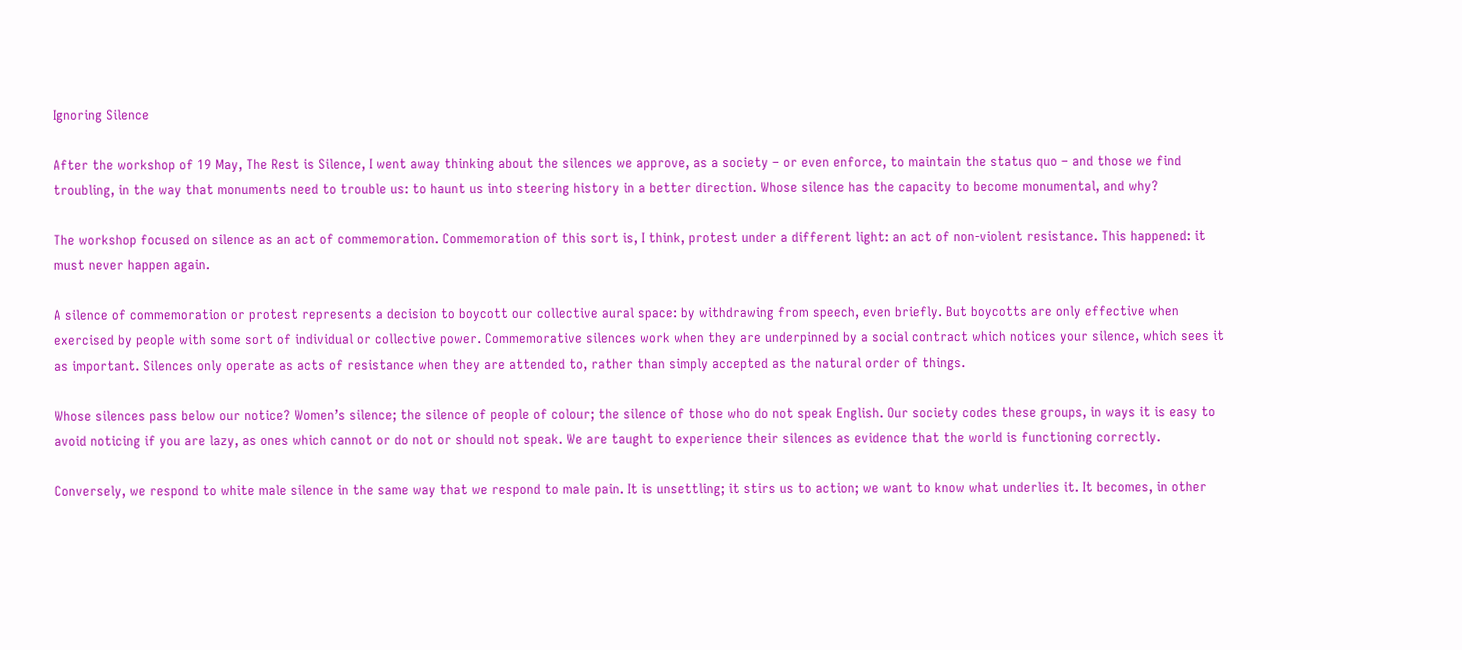Ignoring Silence

After the workshop of 19 May, The Rest is Silence, I went away thinking about the silences we approve, as a society – or even enforce, to maintain the status quo – and those we find troubling, in the way that monuments need to trouble us: to haunt us into steering history in a better direction. Whose silence has the capacity to become monumental, and why?

The workshop focused on silence as an act of commemoration. Commemoration of this sort is, I think, protest under a different light: an act of non-violent resistance. This happened: it must never happen again.

A silence of commemoration or protest represents a decision to boycott our collective aural space: by withdrawing from speech, even briefly. But boycotts are only effective when exercised by people with some sort of individual or collective power. Commemorative silences work when they are underpinned by a social contract which notices your silence, which sees it as important. Silences only operate as acts of resistance when they are attended to, rather than simply accepted as the natural order of things.

Whose silences pass below our notice? Women’s silence; the silence of people of colour; the silence of those who do not speak English. Our society codes these groups, in ways it is easy to avoid noticing if you are lazy, as ones which cannot or do not or should not speak. We are taught to experience their silences as evidence that the world is functioning correctly.

Conversely, we respond to white male silence in the same way that we respond to male pain. It is unsettling; it stirs us to action; we want to know what underlies it. It becomes, in other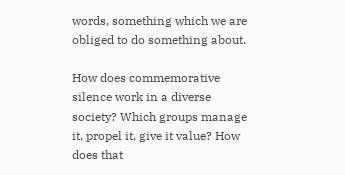words, something which we are obliged to do something about.

How does commemorative silence work in a diverse society? Which groups manage it, propel it, give it value? How does that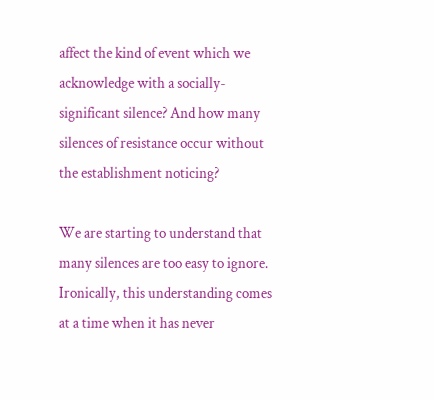affect the kind of event which we acknowledge with a socially-significant silence? And how many silences of resistance occur without the establishment noticing?

We are starting to understand that many silences are too easy to ignore. Ironically, this understanding comes at a time when it has never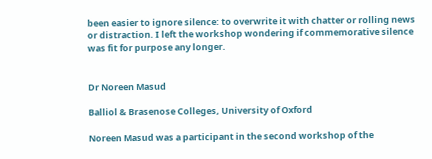been easier to ignore silence: to overwrite it with chatter or rolling news or distraction. I left the workshop wondering if commemorative silence was fit for purpose any longer.


Dr Noreen Masud

Balliol & Brasenose Colleges, University of Oxford

Noreen Masud was a participant in the second workshop of the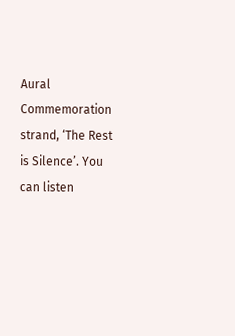Aural Commemoration strand, ‘The Rest is Silence’. You can listen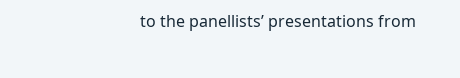to the panellists’ presentations from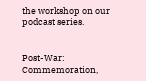the workshop on our podcast series.


Post-War: Commemoration,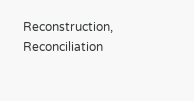Reconstruction, Reconciliation